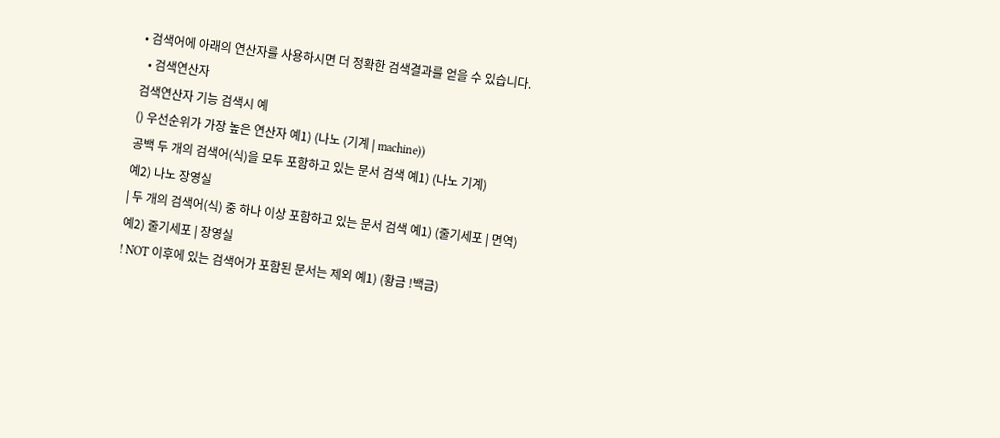• 검색어에 아래의 연산자를 사용하시면 더 정확한 검색결과를 얻을 수 있습니다.
  • 검색연산자
검색연산자 기능 검색시 예
() 우선순위가 가장 높은 연산자 예1) (나노 (기계 | machine))
공백 두 개의 검색어(식)을 모두 포함하고 있는 문서 검색 예1) (나노 기계)
예2) 나노 장영실
| 두 개의 검색어(식) 중 하나 이상 포함하고 있는 문서 검색 예1) (줄기세포 | 면역)
예2) 줄기세포 | 장영실
! NOT 이후에 있는 검색어가 포함된 문서는 제외 예1) (황금 !백금)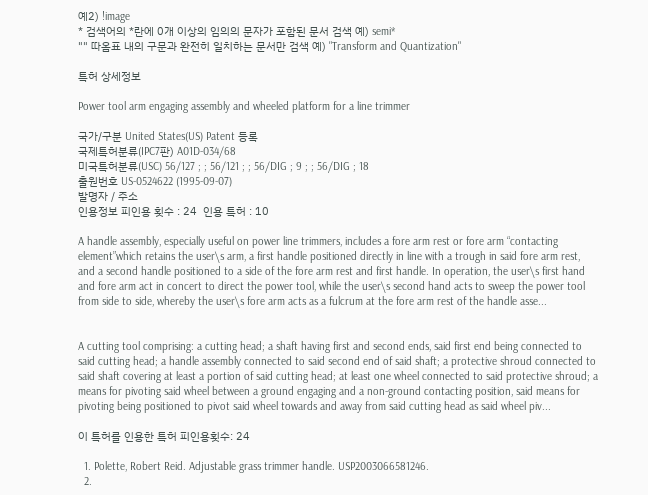예2) !image
* 검색어의 *란에 0개 이상의 임의의 문자가 포함된 문서 검색 예) semi*
"" 따옴표 내의 구문과 완전히 일치하는 문서만 검색 예) "Transform and Quantization"

특허 상세정보

Power tool arm engaging assembly and wheeled platform for a line trimmer

국가/구분 United States(US) Patent 등록
국제특허분류(IPC7판) A01D-034/68
미국특허분류(USC) 56/127 ; ; 56/121 ; ; 56/DIG ; 9 ; ; 56/DIG ; 18
출원번호 US-0524622 (1995-09-07)
발명자 / 주소
인용정보 피인용 횟수 : 24  인용 특허 : 10

A handle assembly, especially useful on power line trimmers, includes a fore arm rest or fore arm “contacting element”which retains the user\s arm, a first handle positioned directly in line with a trough in said fore arm rest, and a second handle positioned to a side of the fore arm rest and first handle. In operation, the user\s first hand and fore arm act in concert to direct the power tool, while the user\s second hand acts to sweep the power tool from side to side, whereby the user\s fore arm acts as a fulcrum at the fore arm rest of the handle asse...


A cutting tool comprising: a cutting head; a shaft having first and second ends, said first end being connected to said cutting head; a handle assembly connected to said second end of said shaft; a protective shroud connected to said shaft covering at least a portion of said cutting head; at least one wheel connected to said protective shroud; a means for pivoting said wheel between a ground engaging and a non-ground contacting position, said means for pivoting being positioned to pivot said wheel towards and away from said cutting head as said wheel piv...

이 특허를 인용한 특허 피인용횟수: 24

  1. Polette, Robert Reid. Adjustable grass trimmer handle. USP2003066581246.
  2.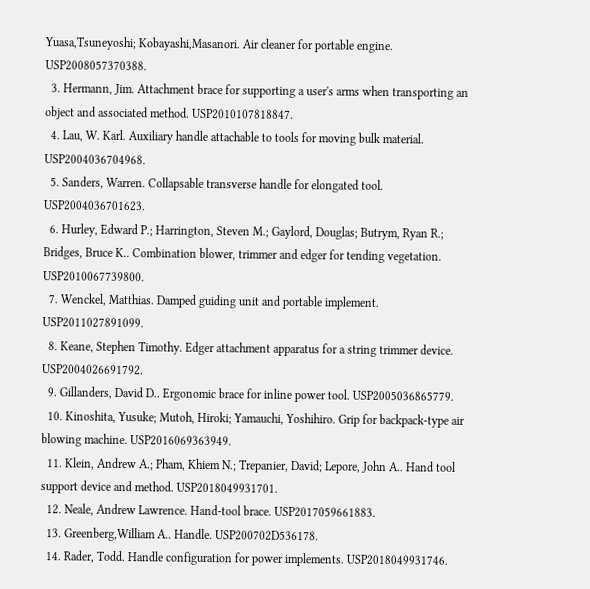Yuasa,Tsuneyoshi; Kobayashi,Masanori. Air cleaner for portable engine. USP2008057370388.
  3. Hermann, Jim. Attachment brace for supporting a user's arms when transporting an object and associated method. USP2010107818847.
  4. Lau, W. Karl. Auxiliary handle attachable to tools for moving bulk material. USP2004036704968.
  5. Sanders, Warren. Collapsable transverse handle for elongated tool. USP2004036701623.
  6. Hurley, Edward P.; Harrington, Steven M.; Gaylord, Douglas; Butrym, Ryan R.; Bridges, Bruce K.. Combination blower, trimmer and edger for tending vegetation. USP2010067739800.
  7. Wenckel, Matthias. Damped guiding unit and portable implement. USP2011027891099.
  8. Keane, Stephen Timothy. Edger attachment apparatus for a string trimmer device. USP2004026691792.
  9. Gillanders, David D.. Ergonomic brace for inline power tool. USP2005036865779.
  10. Kinoshita, Yusuke; Mutoh, Hiroki; Yamauchi, Yoshihiro. Grip for backpack-type air blowing machine. USP2016069363949.
  11. Klein, Andrew A.; Pham, Khiem N.; Trepanier, David; Lepore, John A.. Hand tool support device and method. USP2018049931701.
  12. Neale, Andrew Lawrence. Hand-tool brace. USP2017059661883.
  13. Greenberg,William A.. Handle. USP200702D536178.
  14. Rader, Todd. Handle configuration for power implements. USP2018049931746.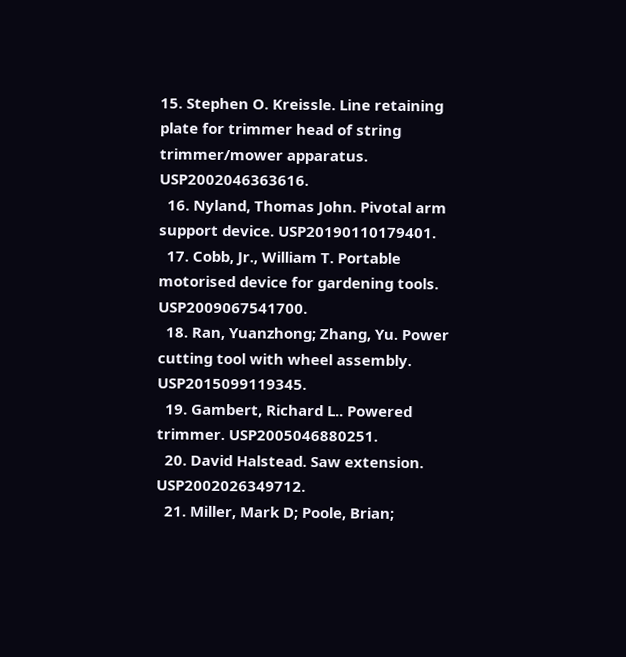15. Stephen O. Kreissle. Line retaining plate for trimmer head of string trimmer/mower apparatus. USP2002046363616.
  16. Nyland, Thomas John. Pivotal arm support device. USP20190110179401.
  17. Cobb, Jr., William T. Portable motorised device for gardening tools. USP2009067541700.
  18. Ran, Yuanzhong; Zhang, Yu. Power cutting tool with wheel assembly. USP2015099119345.
  19. Gambert, Richard L.. Powered trimmer. USP2005046880251.
  20. David Halstead. Saw extension. USP2002026349712.
  21. Miller, Mark D; Poole, Brian;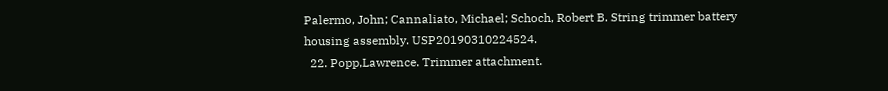Palermo, John; Cannaliato, Michael; Schoch, Robert B. String trimmer battery housing assembly. USP20190310224524.
  22. Popp,Lawrence. Trimmer attachment.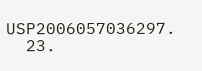USP2006057036297.
  23.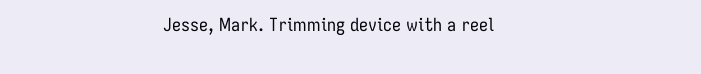Jesse, Mark. Trimming device with a reel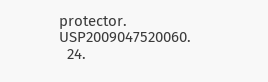protector. USP2009047520060.
  24.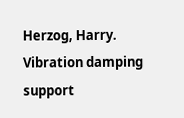Herzog, Harry. Vibration damping support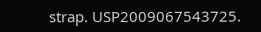strap. USP2009067543725.